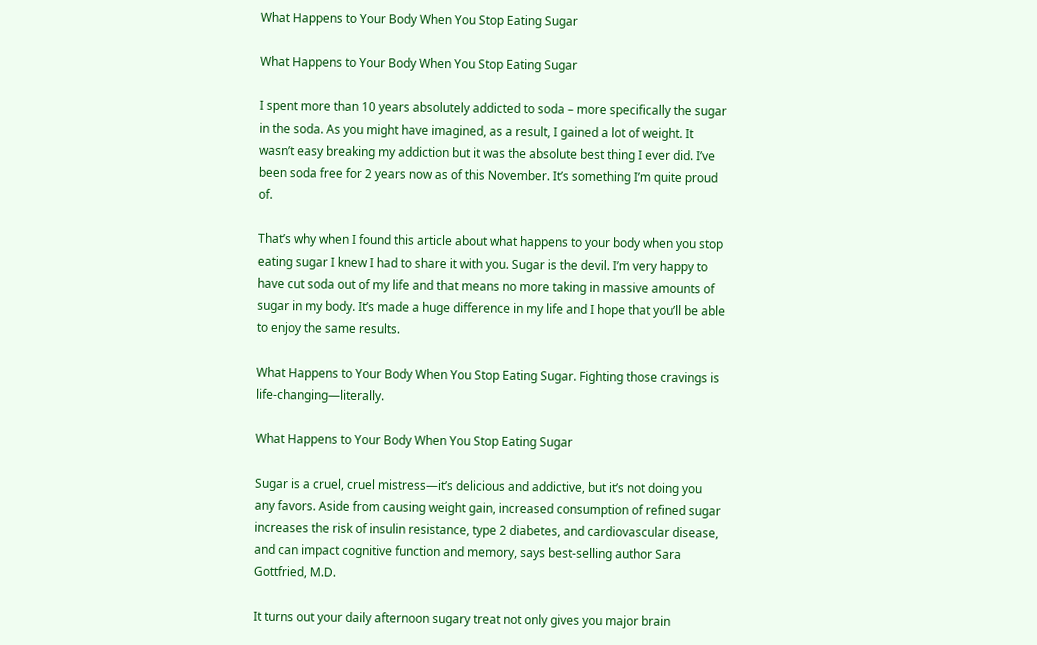What Happens to Your Body When You Stop Eating Sugar

What Happens to Your Body When You Stop Eating Sugar

I spent more than 10 years absolutely addicted to soda – more specifically the sugar in the soda. As you might have imagined, as a result, I gained a lot of weight. It wasn’t easy breaking my addiction but it was the absolute best thing I ever did. I’ve been soda free for 2 years now as of this November. It’s something I’m quite proud of.

That’s why when I found this article about what happens to your body when you stop eating sugar I knew I had to share it with you. Sugar is the devil. I’m very happy to have cut soda out of my life and that means no more taking in massive amounts of sugar in my body. It’s made a huge difference in my life and I hope that you’ll be able to enjoy the same results.

What Happens to Your Body When You Stop Eating Sugar. Fighting those cravings is life-changing—literally.

What Happens to Your Body When You Stop Eating Sugar

Sugar is a cruel, cruel mistress—it’s delicious and addictive, but it’s not doing you any favors. Aside from causing weight gain, increased consumption of refined sugar increases the risk of insulin resistance, type 2 diabetes, and cardiovascular disease, and can impact cognitive function and memory, says best-selling author Sara Gottfried, M.D.

It turns out your daily afternoon sugary treat not only gives you major brain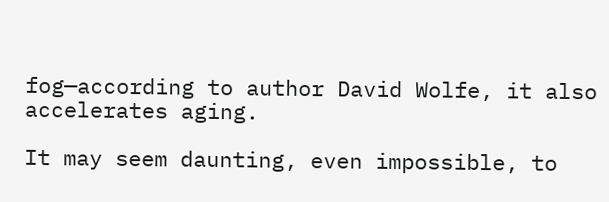fog—according to author David Wolfe, it also accelerates aging.

It may seem daunting, even impossible, to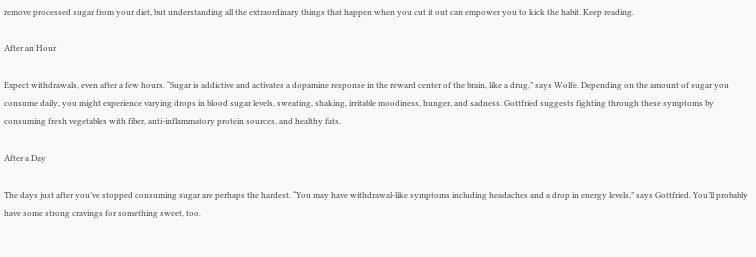remove processed sugar from your diet, but understanding all the extraordinary things that happen when you cut it out can empower you to kick the habit. Keep reading.

After an Hour

Expect withdrawals, even after a few hours. “Sugar is addictive and activates a dopamine response in the reward center of the brain, like a drug,” says Wolfe. Depending on the amount of sugar you consume daily, you might experience varying drops in blood sugar levels, sweating, shaking, irritable moodiness, hunger, and sadness. Gottfried suggests fighting through these symptoms by consuming fresh vegetables with fiber, anti-inflammatory protein sources, and healthy fats.

After a Day

The days just after you’ve stopped consuming sugar are perhaps the hardest. “You may have withdrawal-like symptoms including headaches and a drop in energy levels,” says Gottfried. You’ll probably have some strong cravings for something sweet, too.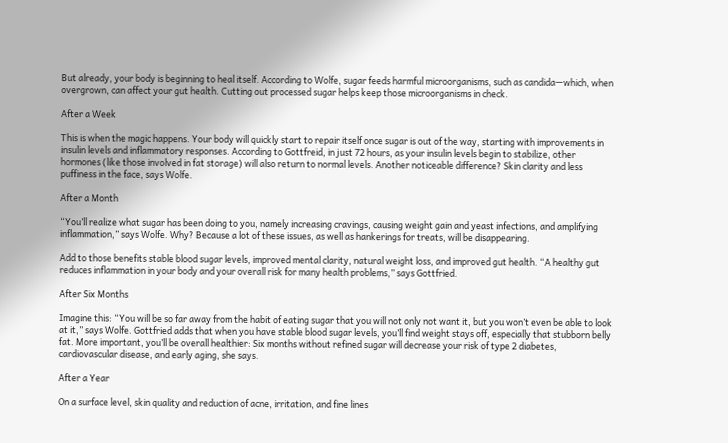But already, your body is beginning to heal itself. According to Wolfe, sugar feeds harmful microorganisms, such as candida—which, when overgrown, can affect your gut health. Cutting out processed sugar helps keep those microorganisms in check.

After a Week

This is when the magic happens. Your body will quickly start to repair itself once sugar is out of the way, starting with improvements in insulin levels and inflammatory responses. According to Gottfreid, in just 72 hours, as your insulin levels begin to stabilize, other hormones (like those involved in fat storage) will also return to normal levels. Another noticeable difference? Skin clarity and less puffiness in the face, says Wolfe.

After a Month

“You’ll realize what sugar has been doing to you, namely increasing cravings, causing weight gain and yeast infections, and amplifying inflammation,” says Wolfe. Why? Because a lot of these issues, as well as hankerings for treats, will be disappearing.

Add to those benefits stable blood sugar levels, improved mental clarity, natural weight loss, and improved gut health. “A healthy gut reduces inflammation in your body and your overall risk for many health problems,” says Gottfried.

After Six Months

Imagine this: “You will be so far away from the habit of eating sugar that you will not only not want it, but you won’t even be able to look at it,” says Wolfe. Gottfried adds that when you have stable blood sugar levels, you’ll find weight stays off, especially that stubborn belly fat. More important, you’ll be overall healthier: Six months without refined sugar will decrease your risk of type 2 diabetes, cardiovascular disease, and early aging, she says.

After a Year

On a surface level, skin quality and reduction of acne, irritation, and fine lines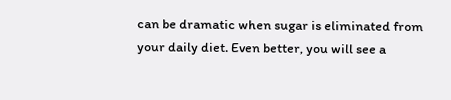can be dramatic when sugar is eliminated from your daily diet. Even better, you will see a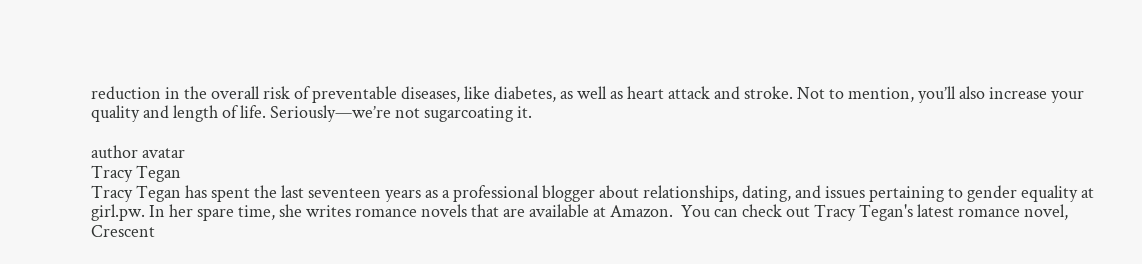reduction in the overall risk of preventable diseases, like diabetes, as well as heart attack and stroke. Not to mention, you’ll also increase your quality and length of life. Seriously—we’re not sugarcoating it.

author avatar
Tracy Tegan
Tracy Tegan has spent the last seventeen years as a professional blogger about relationships, dating, and issues pertaining to gender equality at girl.pw. In her spare time, she writes romance novels that are available at Amazon.  You can check out Tracy Tegan's latest romance novel, Crescent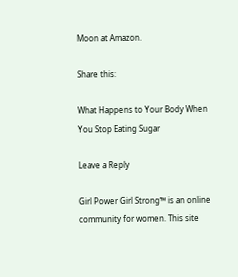Moon at Amazon.

Share this:

What Happens to Your Body When You Stop Eating Sugar

Leave a Reply

Girl Power Girl Strong™ is an online community for women. This site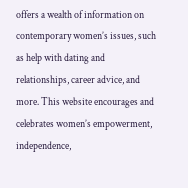offers a wealth of information on contemporary women’s issues, such as help with dating and relationships, career advice, and more. This website encourages and celebrates women’s empowerment, independence,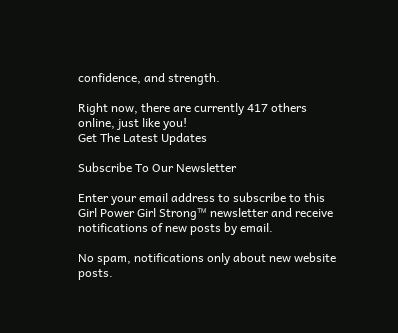confidence, and strength.

Right now, there are currently 417 others online, just like you!
Get The Latest Updates

Subscribe To Our Newsletter

Enter your email address to subscribe to this Girl Power Girl Strong™ newsletter and receive notifications of new posts by email.

No spam, notifications only about new website posts.